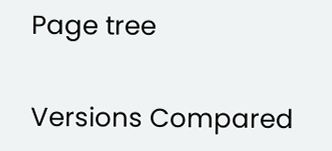Page tree

Versions Compared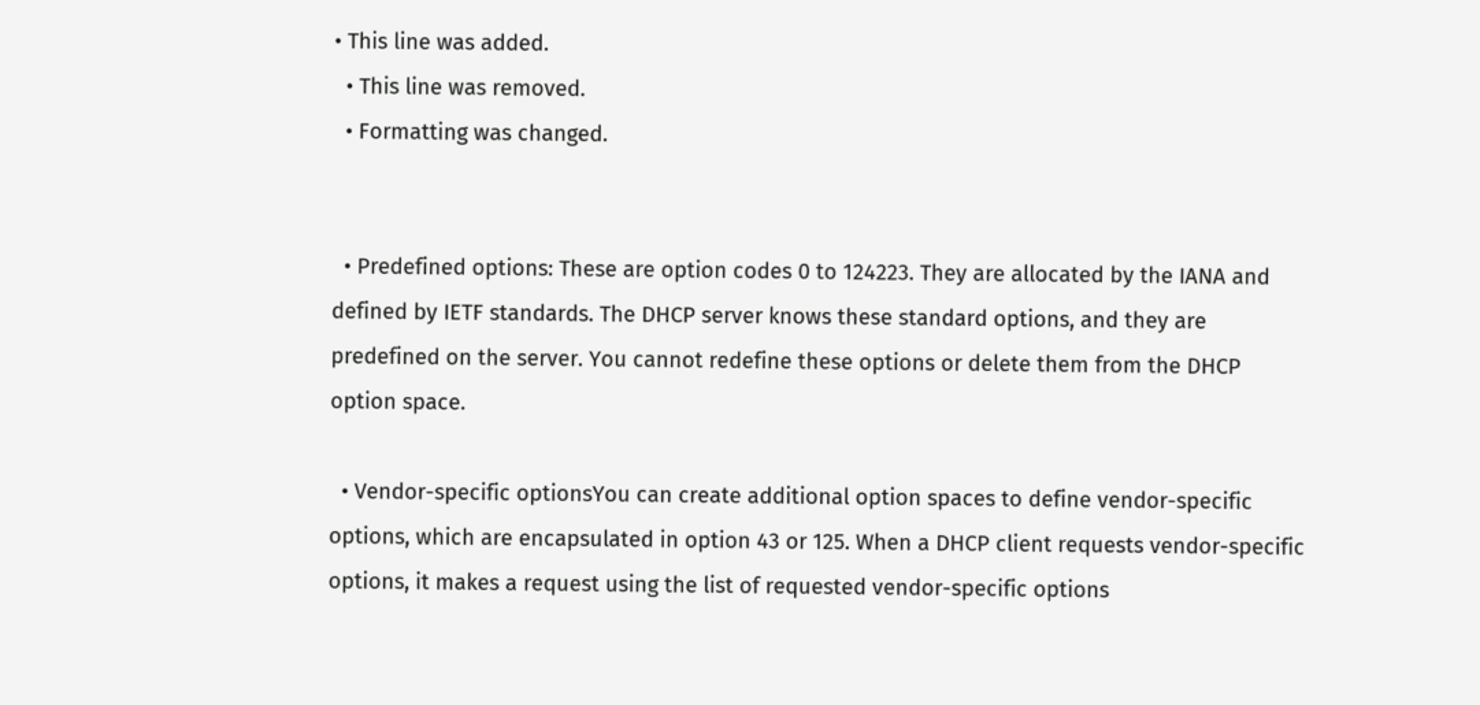• This line was added.
  • This line was removed.
  • Formatting was changed.


  • Predefined options: These are option codes 0 to 124223. They are allocated by the IANA and defined by IETF standards. The DHCP server knows these standard options, and they are predefined on the server. You cannot redefine these options or delete them from the DHCP option space.

  • Vendor-specific optionsYou can create additional option spaces to define vendor-specific options, which are encapsulated in option 43 or 125. When a DHCP client requests vendor-specific options, it makes a request using the list of requested vendor-specific options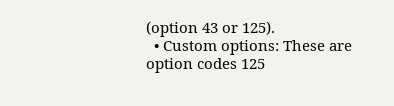(option 43 or 125).
  • Custom options: These are option codes 125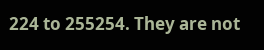224 to 255254. They are not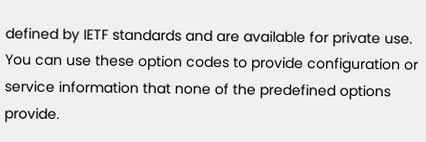defined by IETF standards and are available for private use. You can use these option codes to provide configuration or service information that none of the predefined options provide.